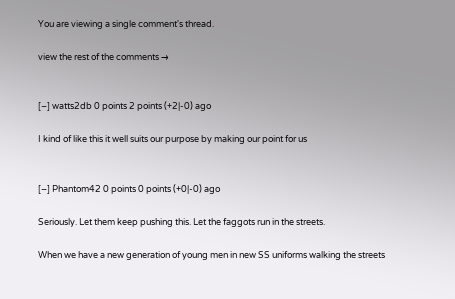You are viewing a single comment's thread.

view the rest of the comments →


[–] watts2db 0 points 2 points (+2|-0) ago

I kind of like this it well suits our purpose by making our point for us


[–] Phantom42 0 points 0 points (+0|-0) ago

Seriously. Let them keep pushing this. Let the faggots run in the streets.

When we have a new generation of young men in new SS uniforms walking the streets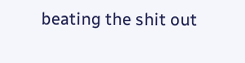beating the shit out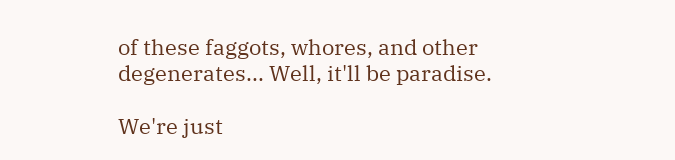of these faggots, whores, and other degenerates... Well, it'll be paradise.

We're just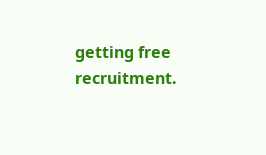getting free recruitment.